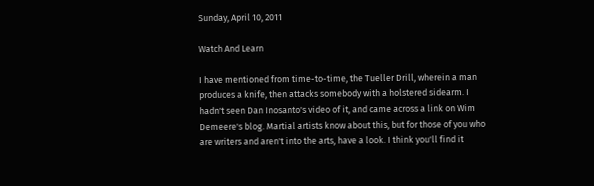Sunday, April 10, 2011

Watch And Learn

I have mentioned from time-to-time, the Tueller Drill, wherein a man produces a knife, then attacks somebody with a holstered sidearm. I hadn't seen Dan Inosanto's video of it, and came across a link on Wim Demeere's blog. Martial artists know about this, but for those of you who are writers and aren't into the arts, have a look. I think you'll find it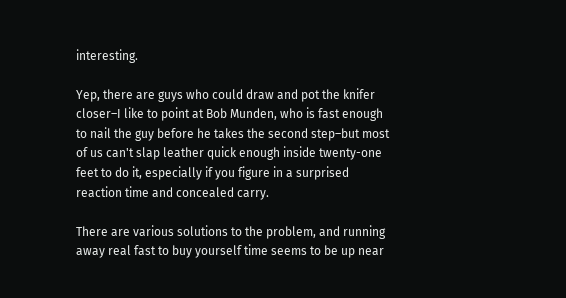interesting.

Yep, there are guys who could draw and pot the knifer closer–I like to point at Bob Munden, who is fast enough to nail the guy before he takes the second step–but most of us can't slap leather quick enough inside twenty-one feet to do it, especially if you figure in a surprised reaction time and concealed carry.

There are various solutions to the problem, and running away real fast to buy yourself time seems to be up near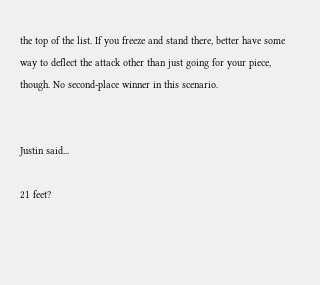the top of the list. If you freeze and stand there, better have some way to deflect the attack other than just going for your piece, though. No second-place winner in this scenario.


Justin said...

21 feet?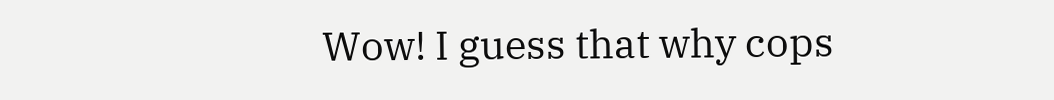Wow! I guess that why cops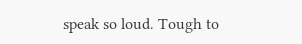speak so loud. Tough to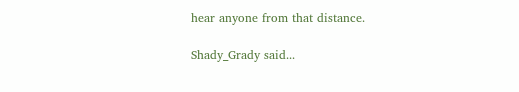hear anyone from that distance.

Shady_Grady said...